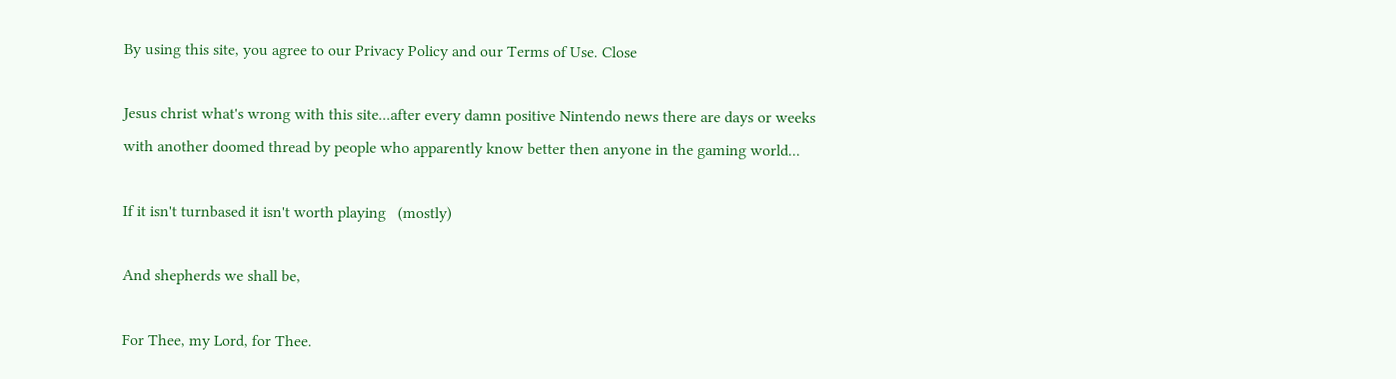By using this site, you agree to our Privacy Policy and our Terms of Use. Close

Jesus christ what's wrong with this site...after every damn positive Nintendo news there are days or weeks with another doomed thread by people who apparently know better then anyone in the gaming world...

If it isn't turnbased it isn't worth playing   (mostly)

And shepherds we shall be,

For Thee, my Lord, for Thee.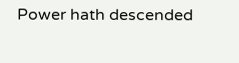Power hath descended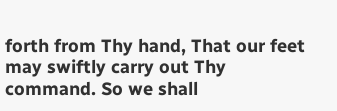forth from Thy hand, That our feet may swiftly carry out Thy command. So we shall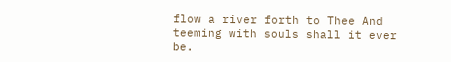flow a river forth to Thee And teeming with souls shall it ever be.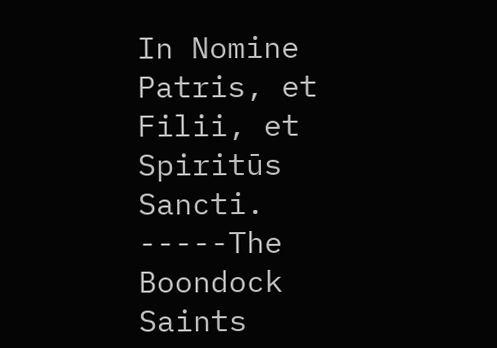In Nomine Patris, et Filii, et Spiritūs Sancti. -----The Boondock Saints